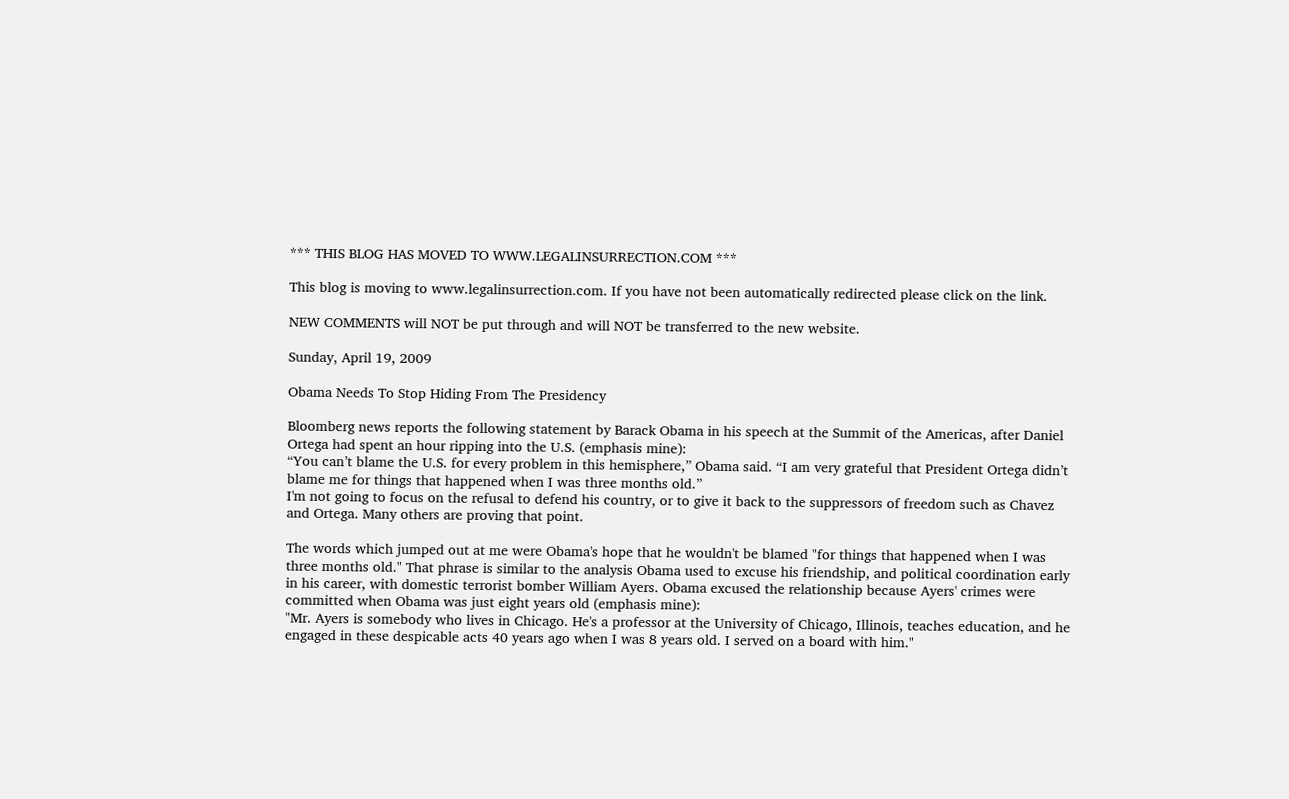*** THIS BLOG HAS MOVED TO WWW.LEGALINSURRECTION.COM ***

This blog is moving to www.legalinsurrection.com. If you have not been automatically redirected please click on the link.

NEW COMMENTS will NOT be put through and will NOT be transferred to the new website.

Sunday, April 19, 2009

Obama Needs To Stop Hiding From The Presidency

Bloomberg news reports the following statement by Barack Obama in his speech at the Summit of the Americas, after Daniel Ortega had spent an hour ripping into the U.S. (emphasis mine):
“You can’t blame the U.S. for every problem in this hemisphere,” Obama said. “I am very grateful that President Ortega didn’t blame me for things that happened when I was three months old.”
I'm not going to focus on the refusal to defend his country, or to give it back to the suppressors of freedom such as Chavez and Ortega. Many others are proving that point.

The words which jumped out at me were Obama's hope that he wouldn't be blamed "for things that happened when I was three months old." That phrase is similar to the analysis Obama used to excuse his friendship, and political coordination early in his career, with domestic terrorist bomber William Ayers. Obama excused the relationship because Ayers' crimes were committed when Obama was just eight years old (emphasis mine):
"Mr. Ayers is somebody who lives in Chicago. He's a professor at the University of Chicago, Illinois, teaches education, and he engaged in these despicable acts 40 years ago when I was 8 years old. I served on a board with him."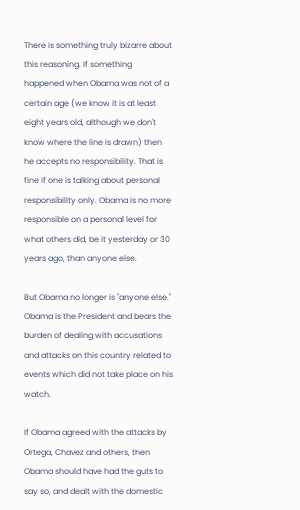There is something truly bizarre about this reasoning. If something happened when Obama was not of a certain age (we know it is at least eight years old, although we don't know where the line is drawn) then he accepts no responsibility. That is fine if one is talking about personal responsibility only. Obama is no more responsible on a personal level for what others did, be it yesterday or 30 years ago, than anyone else.

But Obama no longer is "anyone else." Obama is the President and bears the burden of dealing with accusations and attacks on this country related to events which did not take place on his watch.

If Obama agreed with the attacks by Ortega, Chavez and others, then Obama should have had the guts to say so, and dealt with the domestic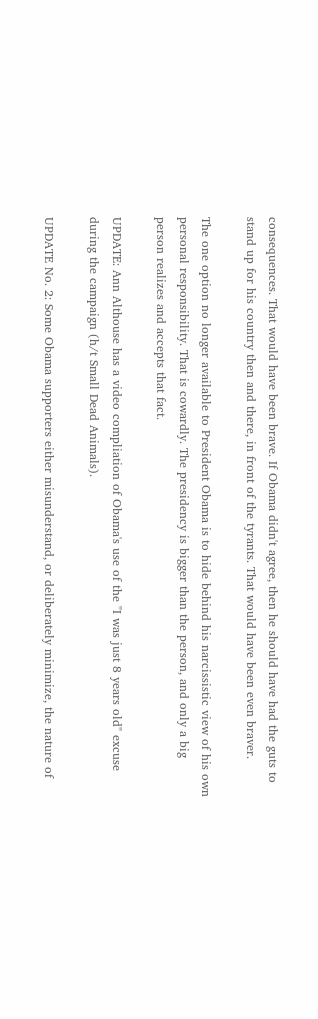consequences. That would have been brave. If Obama didn't agree, then he should have had the guts to stand up for his country then and there, in front of the tyrants. That would have been even braver.

The one option no longer available to President Obama is to hide behind his narcissistic view of his own personal responsibility. That is cowardly. The presidency is bigger than the person, and only a big person realizes and accepts that fact.

UPDATE: Ann Althouse has a video compliation of Obama's use of the "I was just 8 years old" excuse during the campaign (h/t Small Dead Animals).

UPDATE No. 2: Some Obama supporters either misunderstand, or deliberately minimize, the nature of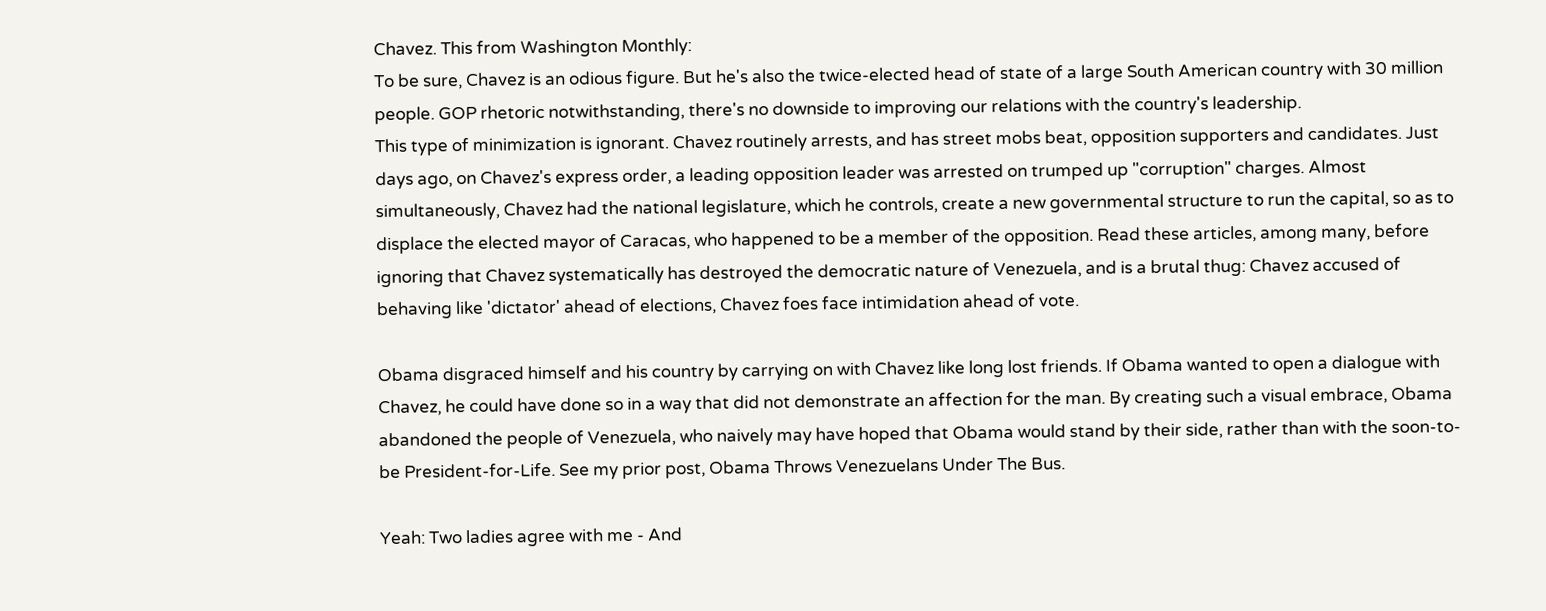Chavez. This from Washington Monthly:
To be sure, Chavez is an odious figure. But he's also the twice-elected head of state of a large South American country with 30 million people. GOP rhetoric notwithstanding, there's no downside to improving our relations with the country's leadership.
This type of minimization is ignorant. Chavez routinely arrests, and has street mobs beat, opposition supporters and candidates. Just days ago, on Chavez's express order, a leading opposition leader was arrested on trumped up "corruption" charges. Almost simultaneously, Chavez had the national legislature, which he controls, create a new governmental structure to run the capital, so as to displace the elected mayor of Caracas, who happened to be a member of the opposition. Read these articles, among many, before ignoring that Chavez systematically has destroyed the democratic nature of Venezuela, and is a brutal thug: Chavez accused of behaving like 'dictator' ahead of elections, Chavez foes face intimidation ahead of vote.

Obama disgraced himself and his country by carrying on with Chavez like long lost friends. If Obama wanted to open a dialogue with Chavez, he could have done so in a way that did not demonstrate an affection for the man. By creating such a visual embrace, Obama abandoned the people of Venezuela, who naively may have hoped that Obama would stand by their side, rather than with the soon-to-be President-for-Life. See my prior post, Obama Throws Venezuelans Under The Bus.

Yeah: Two ladies agree with me - And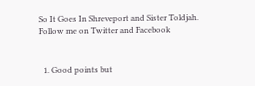So It Goes In Shreveport and Sister Toldjah.
Follow me on Twitter and Facebook


  1. Good points but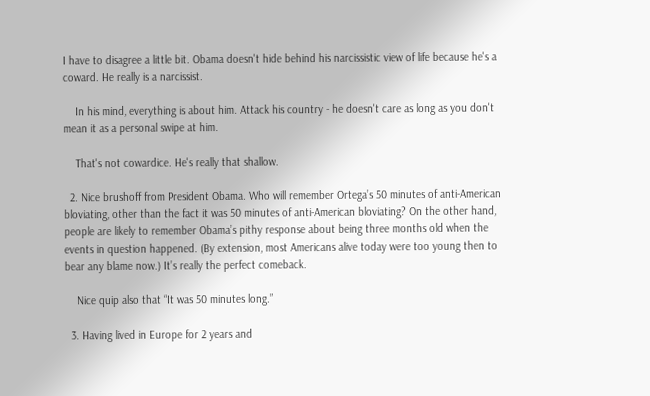I have to disagree a little bit. Obama doesn't hide behind his narcissistic view of life because he's a coward. He really is a narcissist.

    In his mind, everything is about him. Attack his country - he doesn't care as long as you don't mean it as a personal swipe at him.

    That's not cowardice. He's really that shallow.

  2. Nice brushoff from President Obama. Who will remember Ortega’s 50 minutes of anti-American bloviating, other than the fact it was 50 minutes of anti-American bloviating? On the other hand, people are likely to remember Obama’s pithy response about being three months old when the events in question happened. (By extension, most Americans alive today were too young then to bear any blame now.) It’s really the perfect comeback.

    Nice quip also that “It was 50 minutes long.”

  3. Having lived in Europe for 2 years and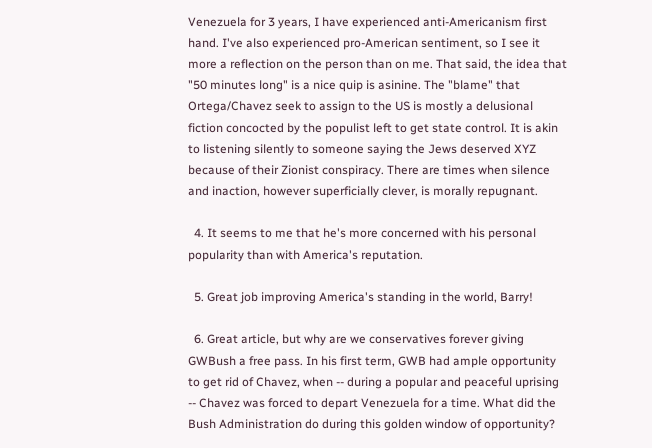Venezuela for 3 years, I have experienced anti-Americanism first hand. I've also experienced pro-American sentiment, so I see it more a reflection on the person than on me. That said, the idea that "50 minutes long" is a nice quip is asinine. The "blame" that Ortega/Chavez seek to assign to the US is mostly a delusional fiction concocted by the populist left to get state control. It is akin to listening silently to someone saying the Jews deserved XYZ because of their Zionist conspiracy. There are times when silence and inaction, however superficially clever, is morally repugnant.

  4. It seems to me that he's more concerned with his personal popularity than with America's reputation.

  5. Great job improving America's standing in the world, Barry!

  6. Great article, but why are we conservatives forever giving GWBush a free pass. In his first term, GWB had ample opportunity to get rid of Chavez, when -- during a popular and peaceful uprising -- Chavez was forced to depart Venezuela for a time. What did the Bush Administration do during this golden window of opportunity?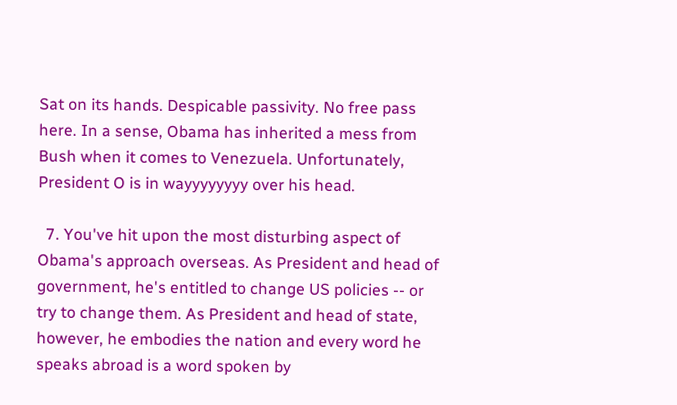Sat on its hands. Despicable passivity. No free pass here. In a sense, Obama has inherited a mess from Bush when it comes to Venezuela. Unfortunately, President O is in wayyyyyyyy over his head.

  7. You've hit upon the most disturbing aspect of Obama's approach overseas. As President and head of government, he's entitled to change US policies -- or try to change them. As President and head of state, however, he embodies the nation and every word he speaks abroad is a word spoken by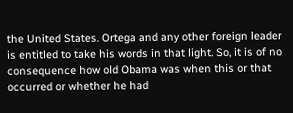the United States. Ortega and any other foreign leader is entitled to take his words in that light. So, it is of no consequence how old Obama was when this or that occurred or whether he had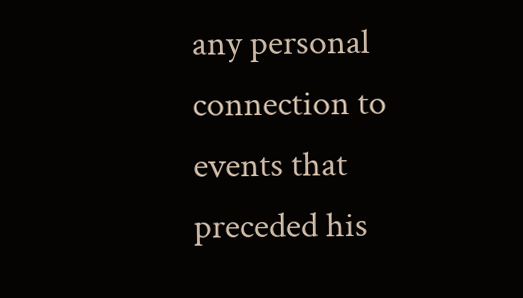any personal connection to events that preceded his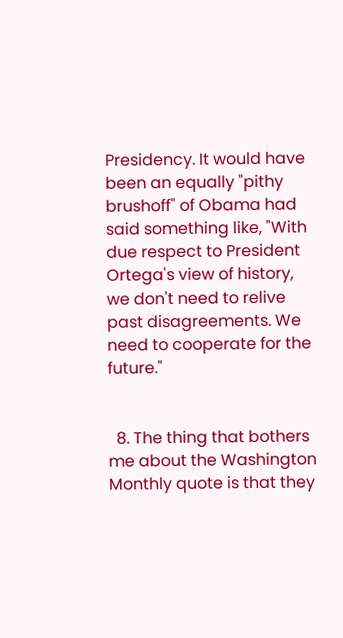Presidency. It would have been an equally "pithy brushoff" of Obama had said something like, "With due respect to President Ortega's view of history, we don't need to relive past disagreements. We need to cooperate for the future."


  8. The thing that bothers me about the Washington Monthly quote is that they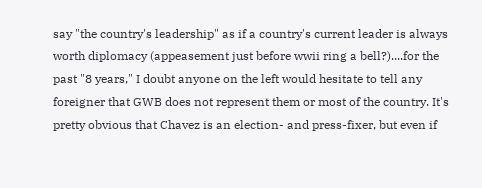say "the country's leadership" as if a country's current leader is always worth diplomacy (appeasement just before wwii ring a bell?)....for the past "8 years," I doubt anyone on the left would hesitate to tell any foreigner that GWB does not represent them or most of the country. It's pretty obvious that Chavez is an election- and press-fixer, but even if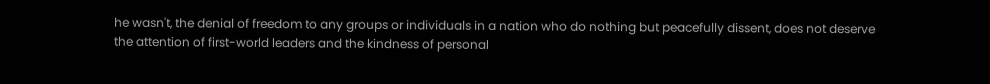he wasn't, the denial of freedom to any groups or individuals in a nation who do nothing but peacefully dissent, does not deserve the attention of first-world leaders and the kindness of personal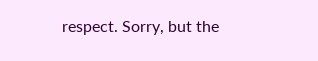respect. Sorry, but the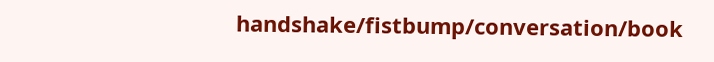handshake/fistbump/conversation/book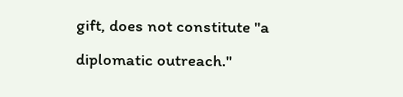gift, does not constitute "a diplomatic outreach."